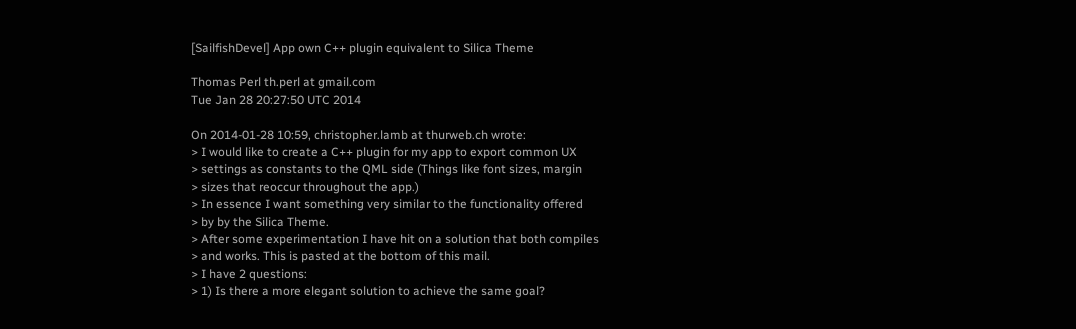[SailfishDevel] App own C++ plugin equivalent to Silica Theme

Thomas Perl th.perl at gmail.com
Tue Jan 28 20:27:50 UTC 2014

On 2014-01-28 10:59, christopher.lamb at thurweb.ch wrote:
> I would like to create a C++ plugin for my app to export common UX
> settings as constants to the QML side (Things like font sizes, margin
> sizes that reoccur throughout the app.)
> In essence I want something very similar to the functionality offered
> by by the Silica Theme.
> After some experimentation I have hit on a solution that both compiles
> and works. This is pasted at the bottom of this mail.
> I have 2 questions:
> 1) Is there a more elegant solution to achieve the same goal?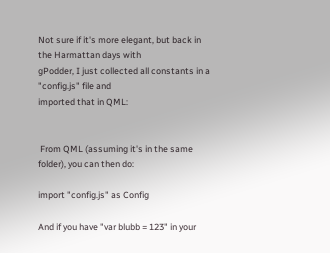Not sure if it's more elegant, but back in the Harmattan days with
gPodder, I just collected all constants in a "config.js" file and
imported that in QML:


 From QML (assuming it's in the same folder), you can then do:

import "config.js" as Config

And if you have "var blubb = 123" in your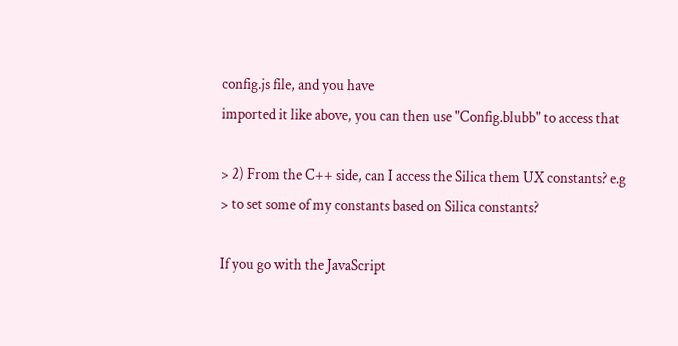config.js file, and you have
imported it like above, you can then use "Config.blubb" to access that

> 2) From the C++ side, can I access the Silica them UX constants? e.g
> to set some of my constants based on Silica constants?

If you go with the JavaScript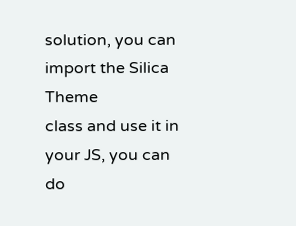solution, you can import the Silica Theme
class and use it in your JS, you can do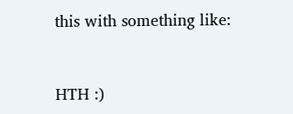this with something like:


HTH :)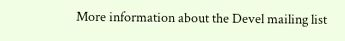More information about the Devel mailing list